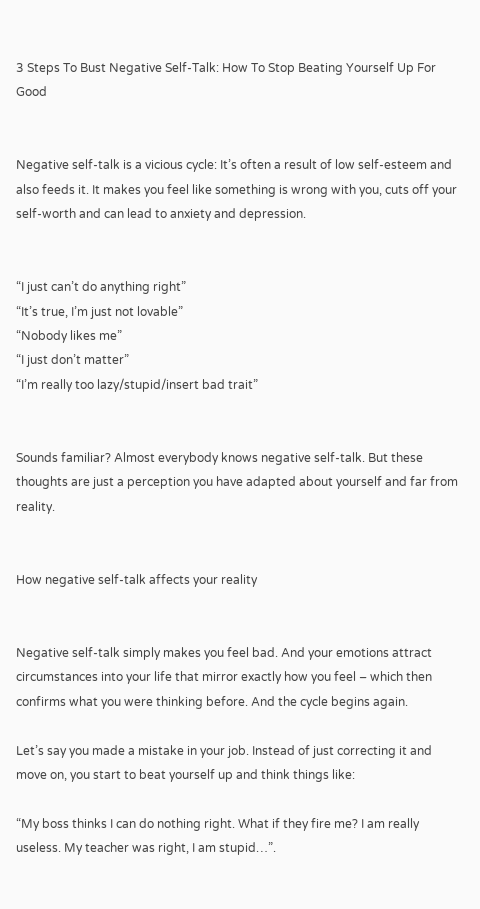3 Steps To Bust Negative Self-Talk: How To Stop Beating Yourself Up For Good


Negative self-talk is a vicious cycle: It’s often a result of low self-esteem and also feeds it. It makes you feel like something is wrong with you, cuts off your self-worth and can lead to anxiety and depression.


“I just can’t do anything right”
“It’s true, I’m just not lovable”
“Nobody likes me”
“I just don’t matter”
“I’m really too lazy/stupid/insert bad trait”


Sounds familiar? Almost everybody knows negative self-talk. But these thoughts are just a perception you have adapted about yourself and far from reality.


How negative self-talk affects your reality


Negative self-talk simply makes you feel bad. And your emotions attract circumstances into your life that mirror exactly how you feel – which then confirms what you were thinking before. And the cycle begins again.

Let’s say you made a mistake in your job. Instead of just correcting it and move on, you start to beat yourself up and think things like:

“My boss thinks I can do nothing right. What if they fire me? I am really useless. My teacher was right, I am stupid…”.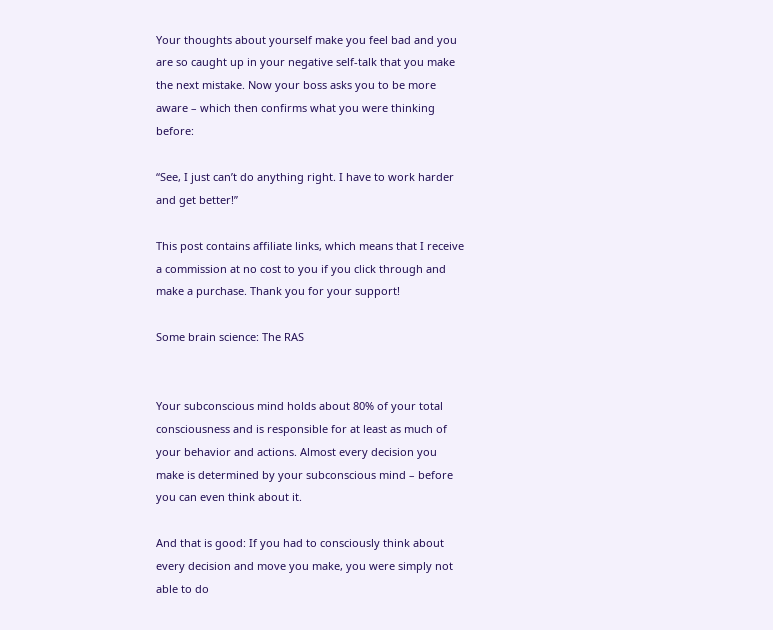Your thoughts about yourself make you feel bad and you are so caught up in your negative self-talk that you make the next mistake. Now your boss asks you to be more aware – which then confirms what you were thinking before:

“See, I just can’t do anything right. I have to work harder and get better!”

This post contains affiliate links, which means that I receive a commission at no cost to you if you click through and make a purchase. Thank you for your support!

Some brain science: The RAS


Your subconscious mind holds about 80% of your total consciousness and is responsible for at least as much of your behavior and actions. Almost every decision you make is determined by your subconscious mind – before you can even think about it.

And that is good: If you had to consciously think about every decision and move you make, you were simply not able to do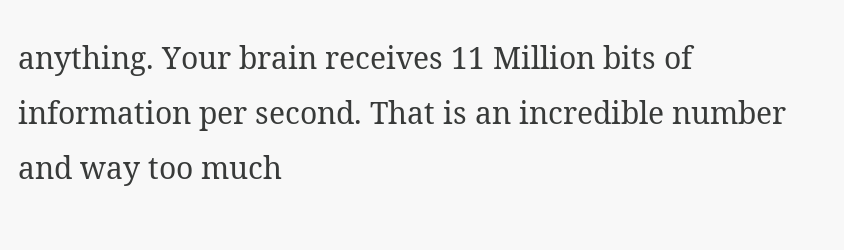anything. Your brain receives 11 Million bits of information per second. That is an incredible number and way too much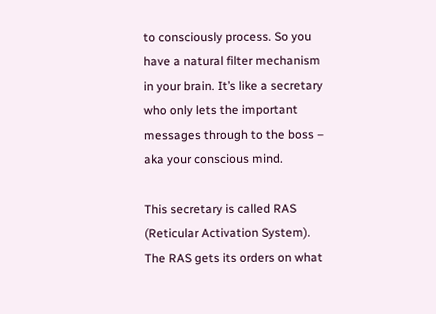to consciously process. So you have a natural filter mechanism in your brain. It’s like a secretary who only lets the important messages through to the boss – aka your conscious mind.

This secretary is called RAS (Reticular Activation System). The RAS gets its orders on what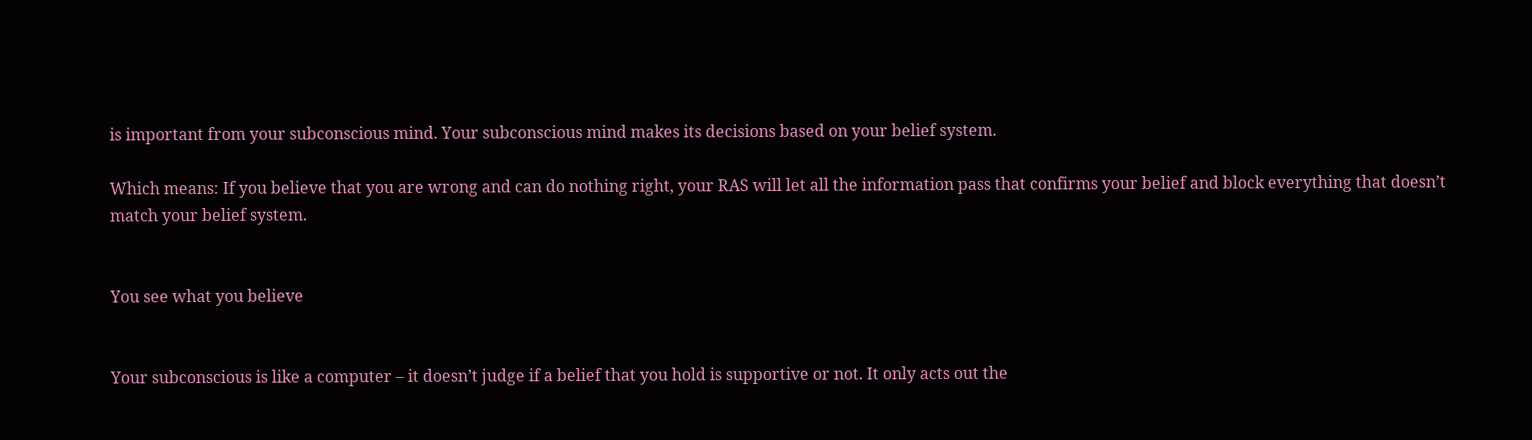is important from your subconscious mind. Your subconscious mind makes its decisions based on your belief system.

Which means: If you believe that you are wrong and can do nothing right, your RAS will let all the information pass that confirms your belief and block everything that doesn’t match your belief system.


You see what you believe


Your subconscious is like a computer – it doesn’t judge if a belief that you hold is supportive or not. It only acts out the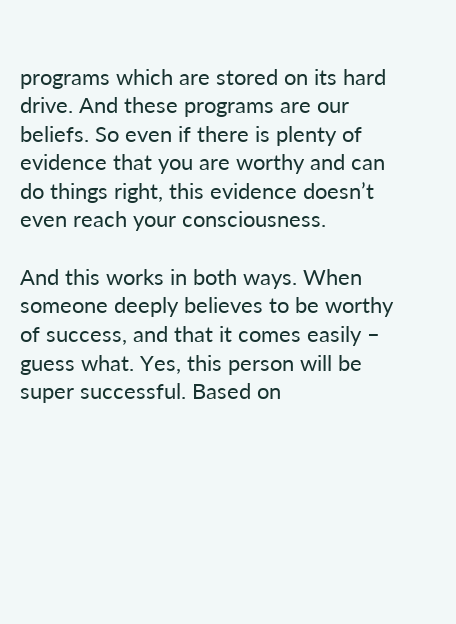programs which are stored on its hard drive. And these programs are our beliefs. So even if there is plenty of evidence that you are worthy and can do things right, this evidence doesn’t even reach your consciousness.

And this works in both ways. When someone deeply believes to be worthy of success, and that it comes easily – guess what. Yes, this person will be super successful. Based on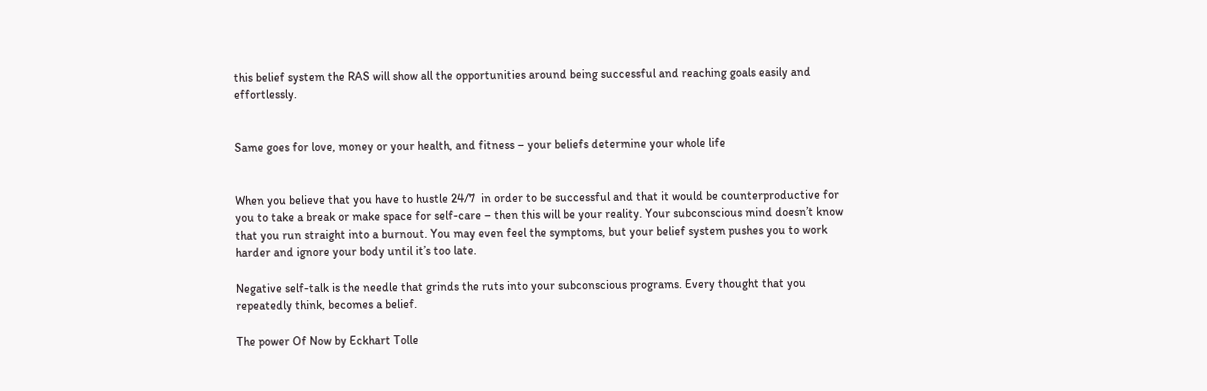this belief system the RAS will show all the opportunities around being successful and reaching goals easily and effortlessly.


Same goes for love, money or your health, and fitness – your beliefs determine your whole life


When you believe that you have to hustle 24/7  in order to be successful and that it would be counterproductive for you to take a break or make space for self-care – then this will be your reality. Your subconscious mind doesn’t know that you run straight into a burnout. You may even feel the symptoms, but your belief system pushes you to work harder and ignore your body until it’s too late.

Negative self-talk is the needle that grinds the ruts into your subconscious programs. Every thought that you repeatedly think, becomes a belief.

The power Of Now by Eckhart Tolle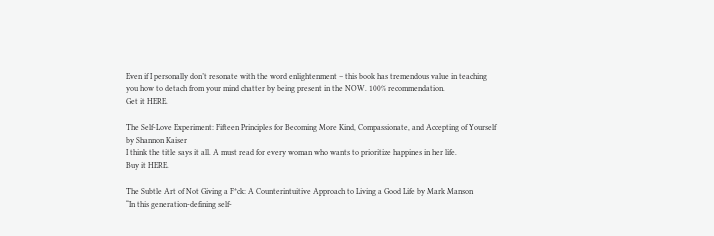Even if I personally don’t resonate with the word enlightenment – this book has tremendous value in teaching you how to detach from your mind chatter by being present in the NOW. 100% recommendation.
Get it HERE.

The Self-Love Experiment: Fifteen Principles for Becoming More Kind, Compassionate, and Accepting of Yourself by Shannon Kaiser
I think the title says it all. A must read for every woman who wants to prioritize happines in her life.
Buy it HERE.

The Subtle Art of Not Giving a F*ck: A Counterintuitive Approach to Living a Good Life by Mark Manson
“In this generation-defining self-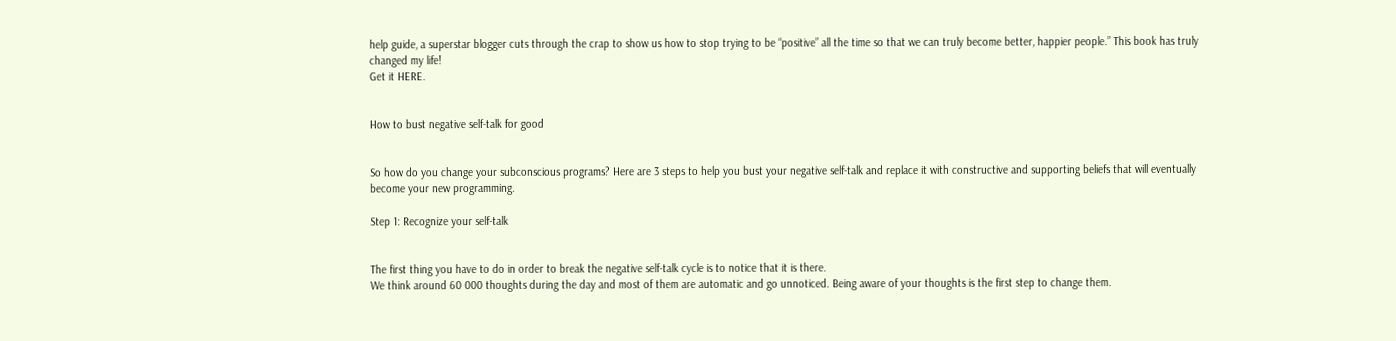help guide, a superstar blogger cuts through the crap to show us how to stop trying to be “positive” all the time so that we can truly become better, happier people.” This book has truly changed my life!
Get it HERE.


How to bust negative self-talk for good


So how do you change your subconscious programs? Here are 3 steps to help you bust your negative self-talk and replace it with constructive and supporting beliefs that will eventually become your new programming.

Step 1: Recognize your self-talk


The first thing you have to do in order to break the negative self-talk cycle is to notice that it is there.
We think around 60 000 thoughts during the day and most of them are automatic and go unnoticed. Being aware of your thoughts is the first step to change them.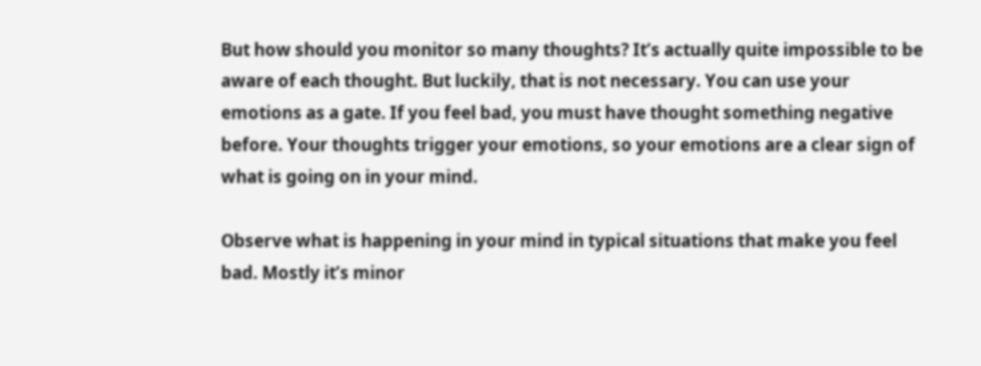But how should you monitor so many thoughts? It’s actually quite impossible to be aware of each thought. But luckily, that is not necessary. You can use your emotions as a gate. If you feel bad, you must have thought something negative before. Your thoughts trigger your emotions, so your emotions are a clear sign of what is going on in your mind.

Observe what is happening in your mind in typical situations that make you feel bad. Mostly it’s minor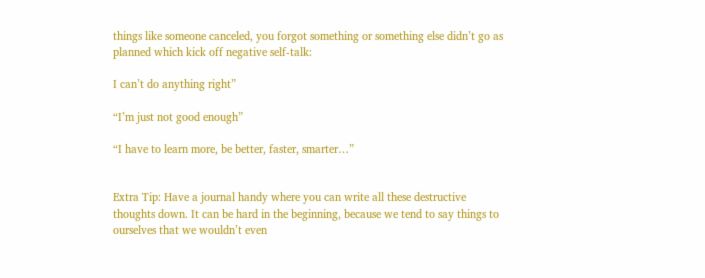things like someone canceled, you forgot something or something else didn’t go as planned which kick off negative self-talk:

I can’t do anything right”

“I’m just not good enough”

“I have to learn more, be better, faster, smarter…”


Extra Tip: Have a journal handy where you can write all these destructive thoughts down. It can be hard in the beginning, because we tend to say things to ourselves that we wouldn’t even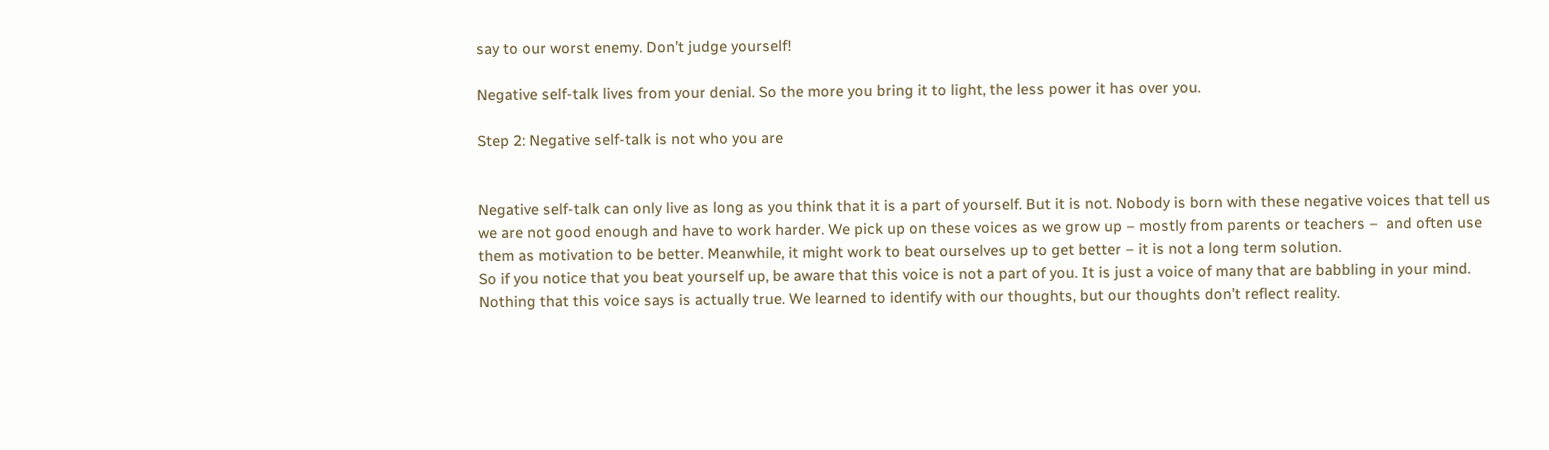say to our worst enemy. Don’t judge yourself!

Negative self-talk lives from your denial. So the more you bring it to light, the less power it has over you.

Step 2: Negative self-talk is not who you are


Negative self-talk can only live as long as you think that it is a part of yourself. But it is not. Nobody is born with these negative voices that tell us we are not good enough and have to work harder. We pick up on these voices as we grow up – mostly from parents or teachers –  and often use them as motivation to be better. Meanwhile, it might work to beat ourselves up to get better – it is not a long term solution.
So if you notice that you beat yourself up, be aware that this voice is not a part of you. It is just a voice of many that are babbling in your mind. Nothing that this voice says is actually true. We learned to identify with our thoughts, but our thoughts don’t reflect reality.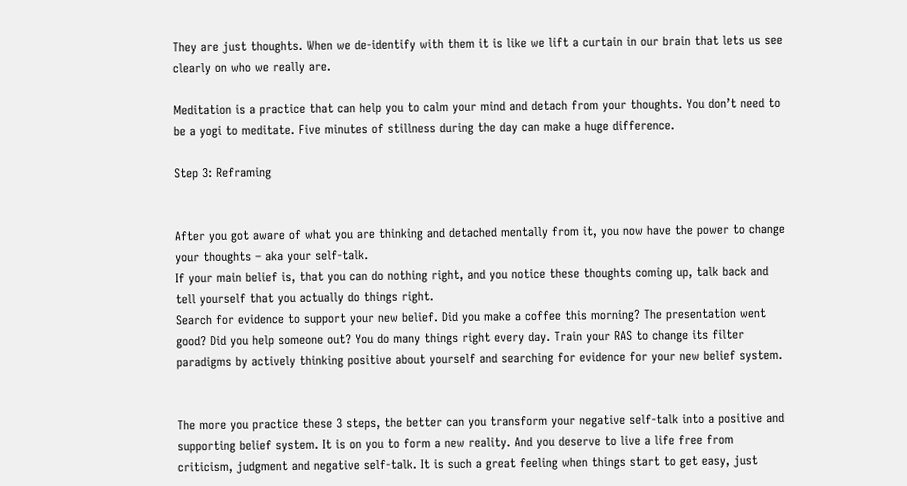They are just thoughts. When we de-identify with them it is like we lift a curtain in our brain that lets us see clearly on who we really are.

Meditation is a practice that can help you to calm your mind and detach from your thoughts. You don’t need to be a yogi to meditate. Five minutes of stillness during the day can make a huge difference.

Step 3: Reframing


After you got aware of what you are thinking and detached mentally from it, you now have the power to change your thoughts – aka your self-talk.
If your main belief is, that you can do nothing right, and you notice these thoughts coming up, talk back and tell yourself that you actually do things right.
Search for evidence to support your new belief. Did you make a coffee this morning? The presentation went good? Did you help someone out? You do many things right every day. Train your RAS to change its filter paradigms by actively thinking positive about yourself and searching for evidence for your new belief system.


The more you practice these 3 steps, the better can you transform your negative self-talk into a positive and supporting belief system. It is on you to form a new reality. And you deserve to live a life free from criticism, judgment and negative self-talk. It is such a great feeling when things start to get easy, just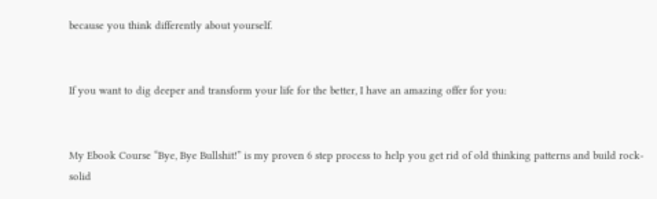because you think differently about yourself.


If you want to dig deeper and transform your life for the better, I have an amazing offer for you:


My Ebook Course “Bye, Bye Bullshit!” is my proven 6 step process to help you get rid of old thinking patterns and build rock-solid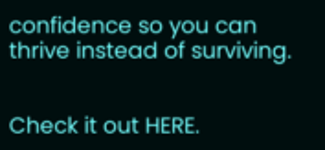confidence so you can thrive instead of surviving.


Check it out HERE.